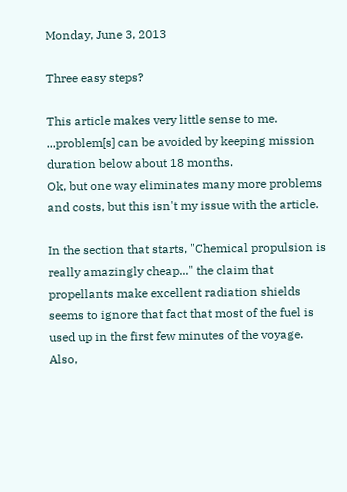Monday, June 3, 2013

Three easy steps?

This article makes very little sense to me.
...problem[s] can be avoided by keeping mission duration below about 18 months.
Ok, but one way eliminates many more problems and costs, but this isn't my issue with the article.

In the section that starts, "Chemical propulsion is really amazingly cheap..." the claim that propellants make excellent radiation shields seems to ignore that fact that most of the fuel is used up in the first few minutes of the voyage. Also,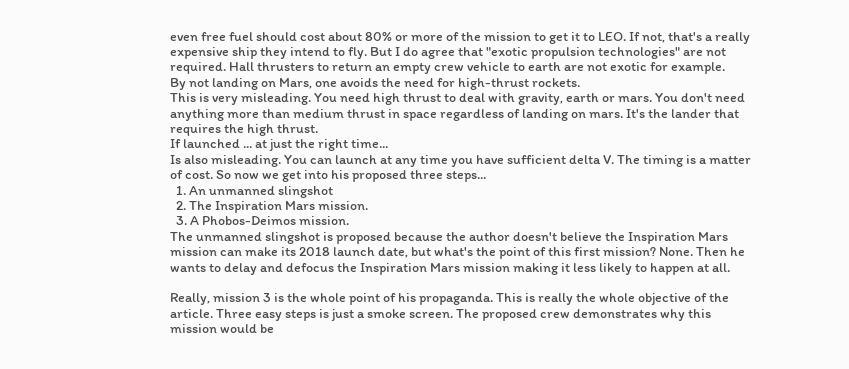even free fuel should cost about 80% or more of the mission to get it to LEO. If not, that's a really expensive ship they intend to fly. But I do agree that "exotic propulsion technologies" are not required. Hall thrusters to return an empty crew vehicle to earth are not exotic for example.
By not landing on Mars, one avoids the need for high-thrust rockets.
This is very misleading. You need high thrust to deal with gravity, earth or mars. You don't need anything more than medium thrust in space regardless of landing on mars. It's the lander that requires the high thrust.
If launched ... at just the right time...
Is also misleading. You can launch at any time you have sufficient delta V. The timing is a matter of cost. So now we get into his proposed three steps...
  1. An unmanned slingshot
  2. The Inspiration Mars mission.
  3. A Phobos-Deimos mission.
The unmanned slingshot is proposed because the author doesn't believe the Inspiration Mars mission can make its 2018 launch date, but what's the point of this first mission? None. Then he wants to delay and defocus the Inspiration Mars mission making it less likely to happen at all.

Really, mission 3 is the whole point of his propaganda. This is really the whole objective of the article. Three easy steps is just a smoke screen. The proposed crew demonstrates why this mission would be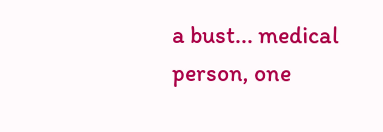a bust... medical person, one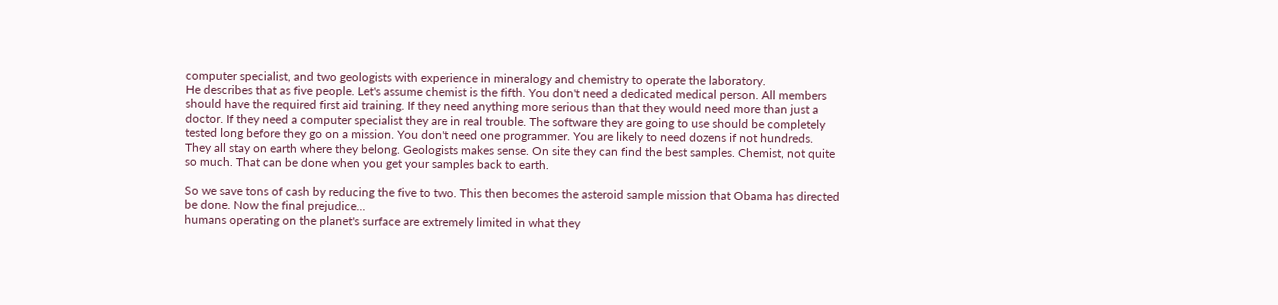computer specialist, and two geologists with experience in mineralogy and chemistry to operate the laboratory.
He describes that as five people. Let's assume chemist is the fifth. You don't need a dedicated medical person. All members should have the required first aid training. If they need anything more serious than that they would need more than just a doctor. If they need a computer specialist they are in real trouble. The software they are going to use should be completely tested long before they go on a mission. You don't need one programmer. You are likely to need dozens if not hundreds. They all stay on earth where they belong. Geologists makes sense. On site they can find the best samples. Chemist, not quite so much. That can be done when you get your samples back to earth.

So we save tons of cash by reducing the five to two. This then becomes the asteroid sample mission that Obama has directed be done. Now the final prejudice...
humans operating on the planet's surface are extremely limited in what they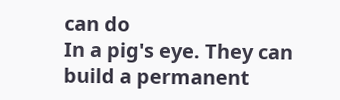can do
In a pig's eye. They can build a permanent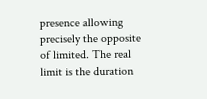presence allowing precisely the opposite of limited. The real limit is the duration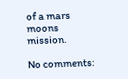of a mars moons mission.

No comments: